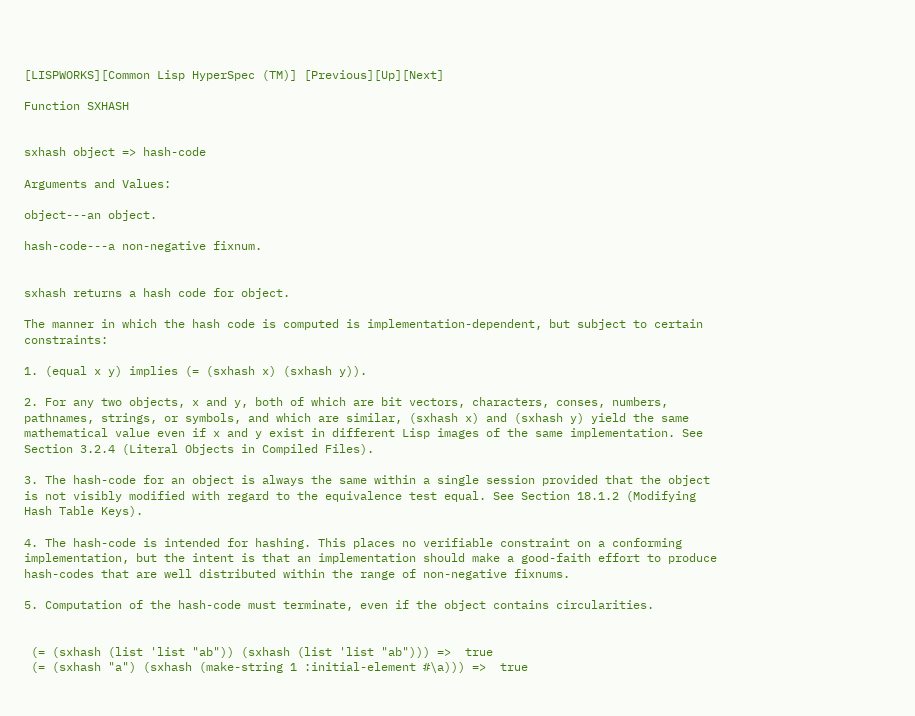[LISPWORKS][Common Lisp HyperSpec (TM)] [Previous][Up][Next]

Function SXHASH


sxhash object => hash-code

Arguments and Values:

object---an object.

hash-code---a non-negative fixnum.


sxhash returns a hash code for object.

The manner in which the hash code is computed is implementation-dependent, but subject to certain constraints:

1. (equal x y) implies (= (sxhash x) (sxhash y)).

2. For any two objects, x and y, both of which are bit vectors, characters, conses, numbers, pathnames, strings, or symbols, and which are similar, (sxhash x) and (sxhash y) yield the same mathematical value even if x and y exist in different Lisp images of the same implementation. See Section 3.2.4 (Literal Objects in Compiled Files).

3. The hash-code for an object is always the same within a single session provided that the object is not visibly modified with regard to the equivalence test equal. See Section 18.1.2 (Modifying Hash Table Keys).

4. The hash-code is intended for hashing. This places no verifiable constraint on a conforming implementation, but the intent is that an implementation should make a good-faith effort to produce hash-codes that are well distributed within the range of non-negative fixnums.

5. Computation of the hash-code must terminate, even if the object contains circularities.


 (= (sxhash (list 'list "ab")) (sxhash (list 'list "ab"))) =>  true
 (= (sxhash "a") (sxhash (make-string 1 :initial-element #\a))) =>  true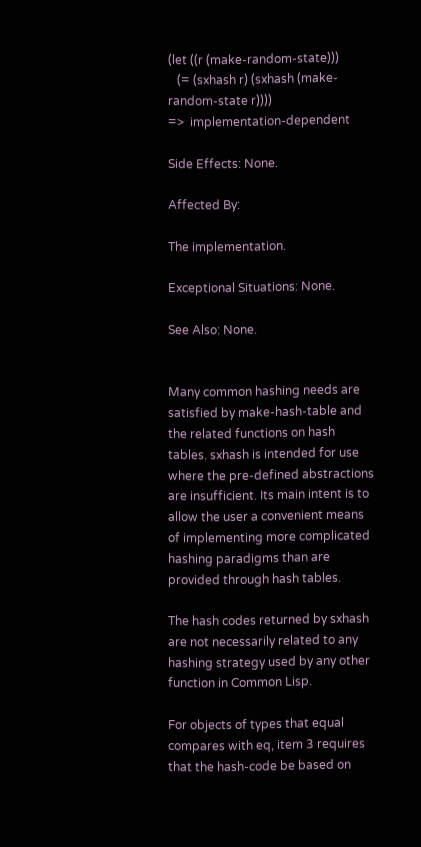(let ((r (make-random-state)))
   (= (sxhash r) (sxhash (make-random-state r))))
=>  implementation-dependent

Side Effects: None.

Affected By:

The implementation.

Exceptional Situations: None.

See Also: None.


Many common hashing needs are satisfied by make-hash-table and the related functions on hash tables. sxhash is intended for use where the pre-defined abstractions are insufficient. Its main intent is to allow the user a convenient means of implementing more complicated hashing paradigms than are provided through hash tables.

The hash codes returned by sxhash are not necessarily related to any hashing strategy used by any other function in Common Lisp.

For objects of types that equal compares with eq, item 3 requires that the hash-code be based on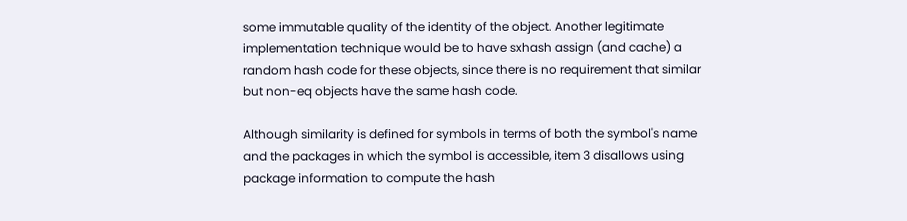some immutable quality of the identity of the object. Another legitimate implementation technique would be to have sxhash assign (and cache) a random hash code for these objects, since there is no requirement that similar but non-eq objects have the same hash code.

Although similarity is defined for symbols in terms of both the symbol's name and the packages in which the symbol is accessible, item 3 disallows using package information to compute the hash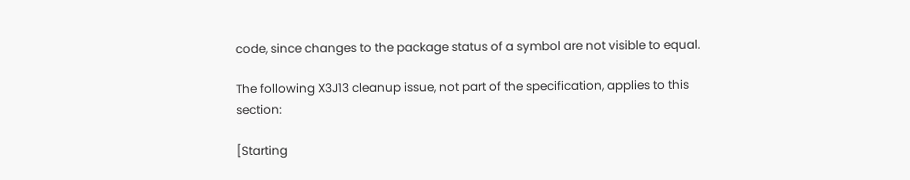code, since changes to the package status of a symbol are not visible to equal.

The following X3J13 cleanup issue, not part of the specification, applies to this section:

[Starting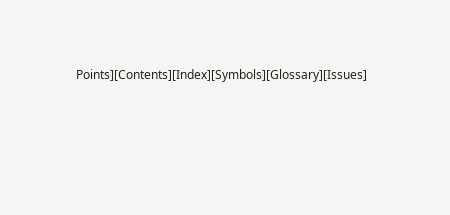Points][Contents][Index][Symbols][Glossary][Issues]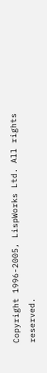Copyright 1996-2005, LispWorks Ltd. All rights reserved.